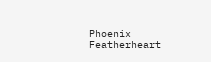Phoenix Featherheart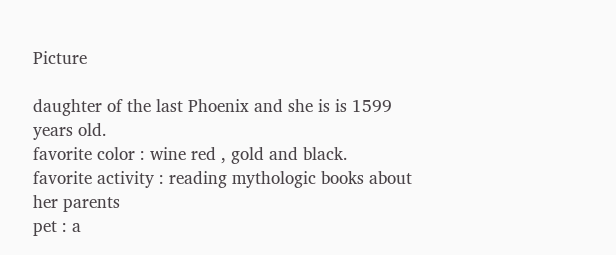Picture

daughter of the last Phoenix and she is is 1599 years old.
favorite color : wine red , gold and black.
favorite activity : reading mythologic books about her parents
pet : a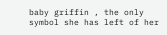baby griffin , the only symbol she has left of her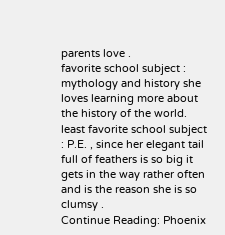parents love .
favorite school subject : mythology and history she loves learning more about the history of the world.
least favorite school subject : P.E. , since her elegant tail full of feathers is so big it gets in the way rather often and is the reason she is so clumsy .
Continue Reading: Phoenix